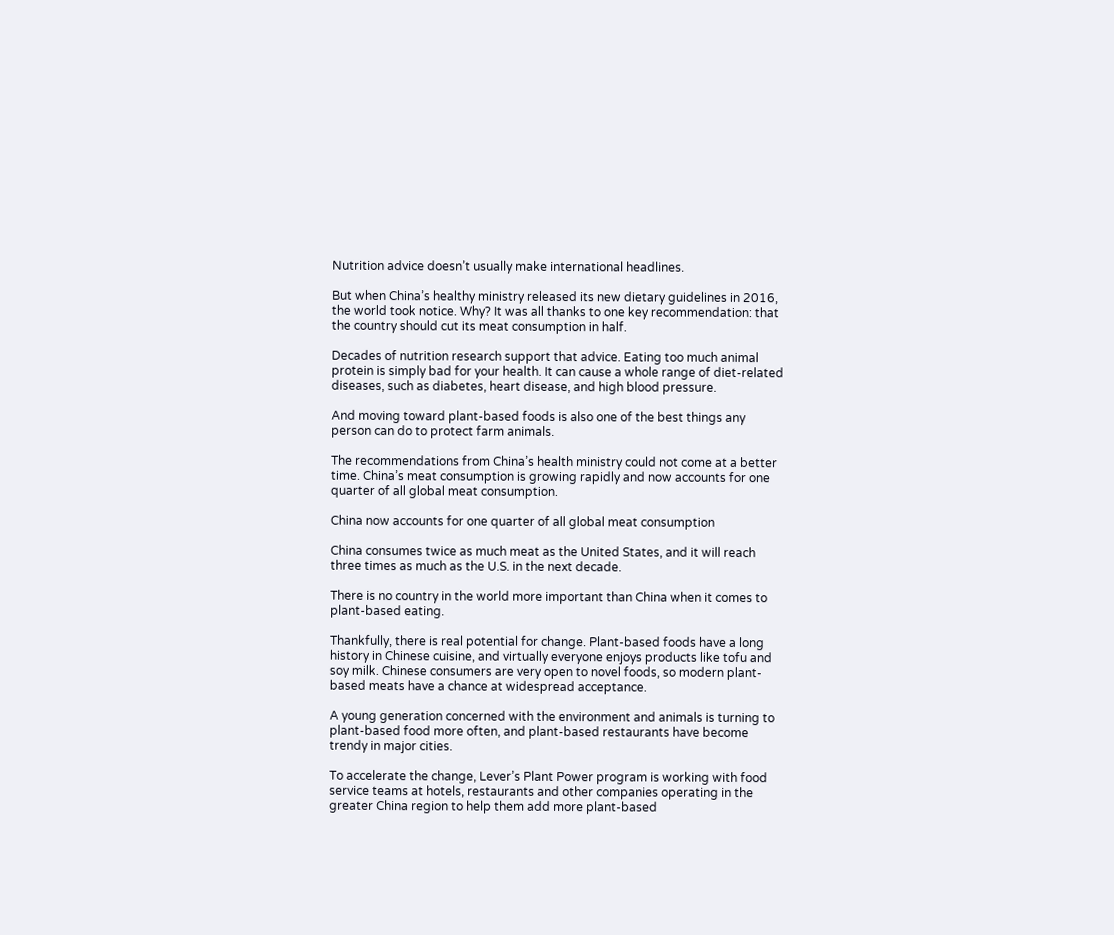Nutrition advice doesn’t usually make international headlines.

But when China’s healthy ministry released its new dietary guidelines in 2016, the world took notice. Why? It was all thanks to one key recommendation: that the country should cut its meat consumption in half.

Decades of nutrition research support that advice. Eating too much animal protein is simply bad for your health. It can cause a whole range of diet-related diseases, such as diabetes, heart disease, and high blood pressure.

And moving toward plant-based foods is also one of the best things any person can do to protect farm animals.

The recommendations from China’s health ministry could not come at a better time. China’s meat consumption is growing rapidly and now accounts for one quarter of all global meat consumption.

China now accounts for one quarter of all global meat consumption

China consumes twice as much meat as the United States, and it will reach three times as much as the U.S. in the next decade.

There is no country in the world more important than China when it comes to plant-based eating.

Thankfully, there is real potential for change. Plant-based foods have a long history in Chinese cuisine, and virtually everyone enjoys products like tofu and soy milk. Chinese consumers are very open to novel foods, so modern plant-based meats have a chance at widespread acceptance.

A young generation concerned with the environment and animals is turning to plant-based food more often, and plant-based restaurants have become trendy in major cities.

To accelerate the change, Lever’s Plant Power program is working with food service teams at hotels, restaurants and other companies operating in the greater China region to help them add more plant-based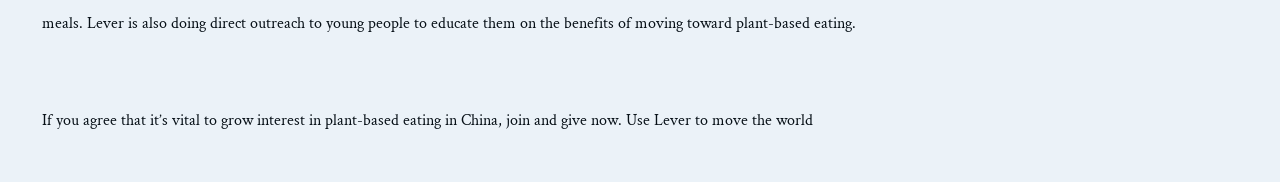meals. Lever is also doing direct outreach to young people to educate them on the benefits of moving toward plant-based eating.


If you agree that it’s vital to grow interest in plant-based eating in China, join and give now. Use Lever to move the world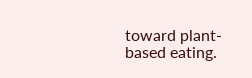toward plant-based eating.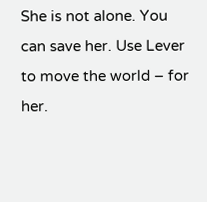She is not alone. You can save her. Use Lever to move the world – for her.